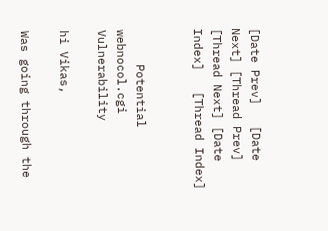[Date Prev]   [Date Next] [Thread Prev]   [Thread Next] [Date Index]   [Thread Index]


     Potential webnocol.cgi Vulnerability

hi Vikas,

Was going through the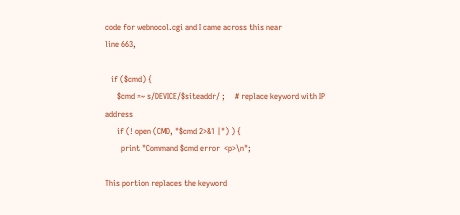code for webnocol.cgi and I came across this near
line 663,

   if ($cmd) {
      $cmd =~ s/DEVICE/$siteaddr/ ;     # replace keyword with IP address
      if (! open (CMD, "$cmd 2>&1 |") ) {
        print "Command $cmd error  <p>\n";

This portion replaces the keyword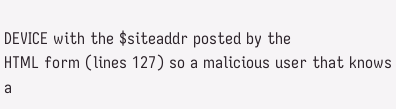DEVICE with the $siteaddr posted by the
HTML form (lines 127) so a malicious user that knows a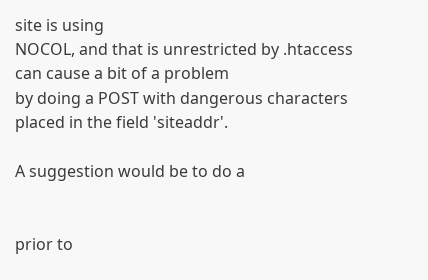site is using
NOCOL, and that is unrestricted by .htaccess can cause a bit of a problem
by doing a POST with dangerous characters placed in the field 'siteaddr'.

A suggestion would be to do a


prior to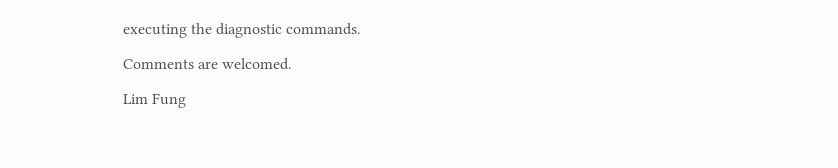executing the diagnostic commands.

Comments are welcomed.

Lim Fung